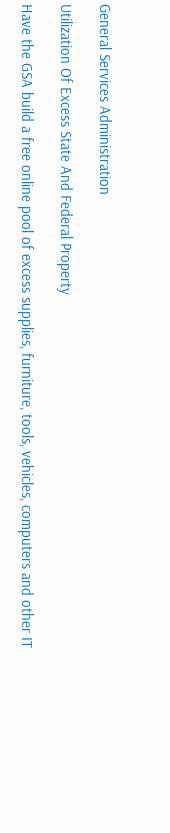General Services Administration

Utilization Of Excess State And Federal Property

Have the GSA build a free online pool of excess supplies, furniture, tools, vehicles, computers and other IT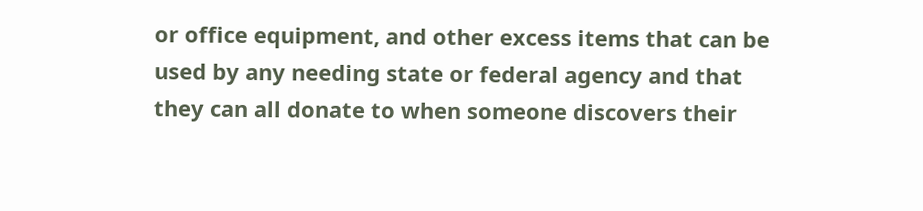or office equipment, and other excess items that can be used by any needing state or federal agency and that they can all donate to when someone discovers their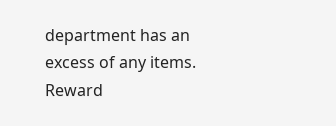department has an excess of any items. Reward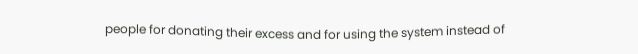people for donating their excess and for using the system instead of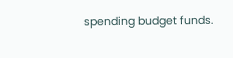spending budget funds.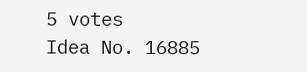5 votes
Idea No. 16885